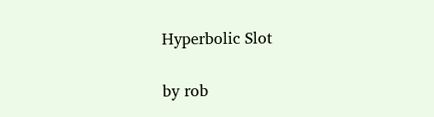Hyperbolic Slot

by rob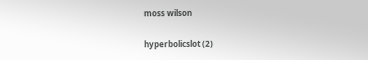moss wilson

hyperbolicslot (2)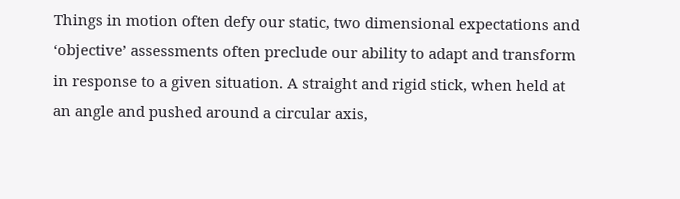Things in motion often defy our static, two dimensional expectations and ‘objective’ assessments often preclude our ability to adapt and transform in response to a given situation. A straight and rigid stick, when held at an angle and pushed around a circular axis,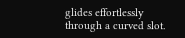glides effortlessly through a curved slot.